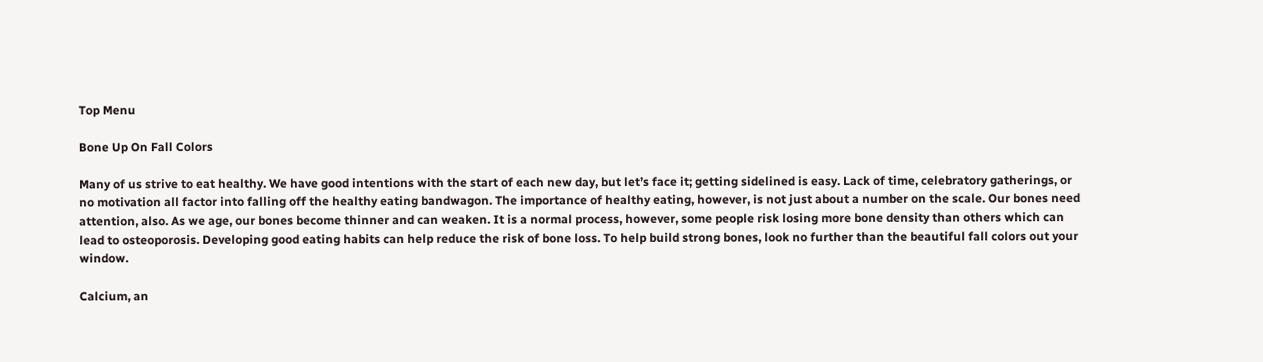Top Menu

Bone Up On Fall Colors

Many of us strive to eat healthy. We have good intentions with the start of each new day, but let’s face it; getting sidelined is easy. Lack of time, celebratory gatherings, or no motivation all factor into falling off the healthy eating bandwagon. The importance of healthy eating, however, is not just about a number on the scale. Our bones need attention, also. As we age, our bones become thinner and can weaken. It is a normal process, however, some people risk losing more bone density than others which can lead to osteoporosis. Developing good eating habits can help reduce the risk of bone loss. To help build strong bones, look no further than the beautiful fall colors out your window.

Calcium, an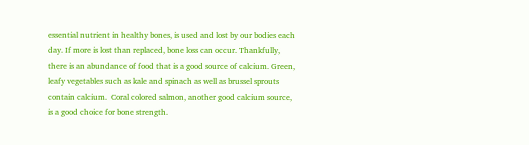essential nutrient in healthy bones, is used and lost by our bodies each day. If more is lost than replaced, bone loss can occur. Thankfully, there is an abundance of food that is a good source of calcium. Green, leafy vegetables such as kale and spinach as well as brussel sprouts contain calcium.  Coral colored salmon, another good calcium source, is a good choice for bone strength.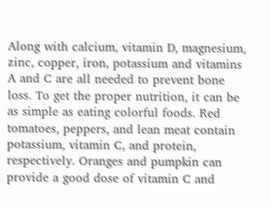Along with calcium, vitamin D, magnesium, zinc, copper, iron, potassium and vitamins A and C are all needed to prevent bone loss. To get the proper nutrition, it can be as simple as eating colorful foods. Red tomatoes, peppers, and lean meat contain potassium, vitamin C, and protein, respectively. Oranges and pumpkin can provide a good dose of vitamin C and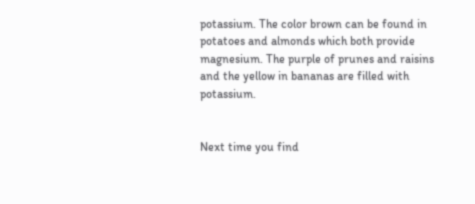potassium. The color brown can be found in potatoes and almonds which both provide magnesium. The purple of prunes and raisins and the yellow in bananas are filled with potassium.


Next time you find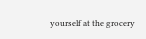yourself at the grocery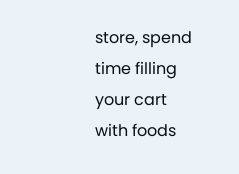store, spend time filling your cart with foods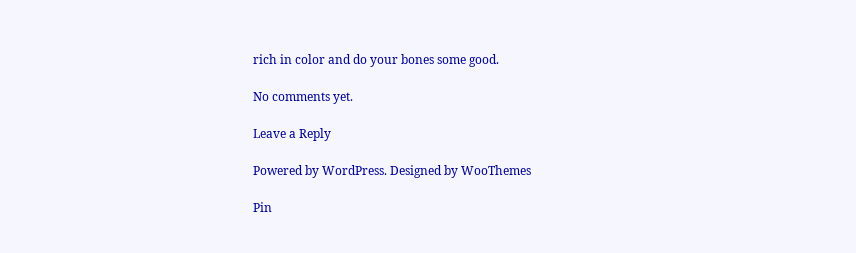rich in color and do your bones some good.

No comments yet.

Leave a Reply

Powered by WordPress. Designed by WooThemes

Pin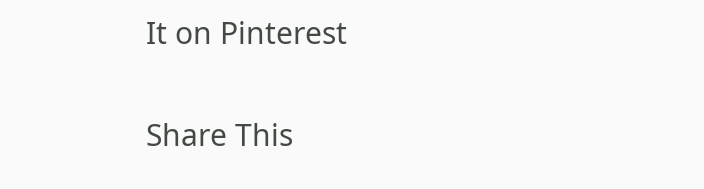It on Pinterest

Share This